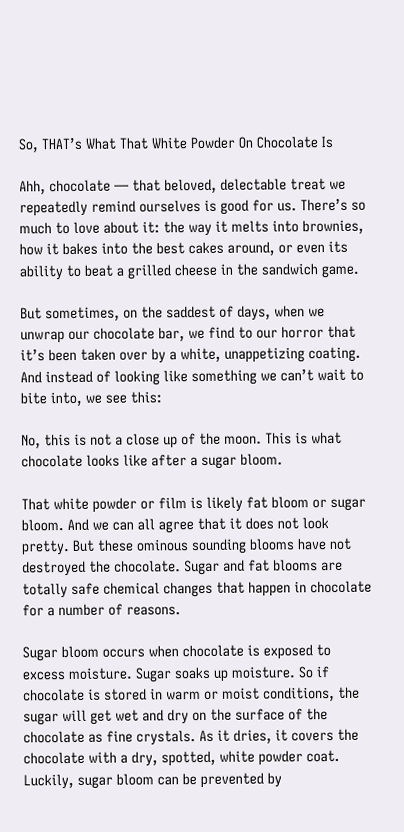So, THAT’s What That White Powder On Chocolate Is

Ahh, chocolate ― that beloved, delectable treat we repeatedly remind ourselves is good for us. There’s so much to love about it: the way it melts into brownies, how it bakes into the best cakes around, or even its ability to beat a grilled cheese in the sandwich game.

But sometimes, on the saddest of days, when we unwrap our chocolate bar, we find to our horror that it’s been taken over by a white, unappetizing coating. And instead of looking like something we can’t wait to bite into, we see this:

No, this is not a close up of the moon. This is what chocolate looks like after a sugar bloom.

That white powder or film is likely fat bloom or sugar bloom. And we can all agree that it does not look pretty. But these ominous sounding blooms have not destroyed the chocolate. Sugar and fat blooms are totally safe chemical changes that happen in chocolate for a number of reasons.

Sugar bloom occurs when chocolate is exposed to excess moisture. Sugar soaks up moisture. So if chocolate is stored in warm or moist conditions, the sugar will get wet and dry on the surface of the chocolate as fine crystals. As it dries, it covers the chocolate with a dry, spotted, white powder coat. Luckily, sugar bloom can be prevented by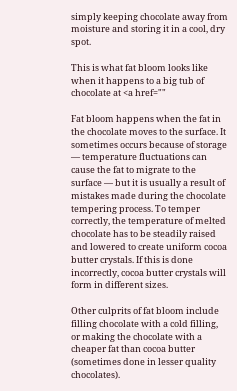simply keeping chocolate away from moisture and storing it in a cool, dry spot.

This is what fat bloom looks like when it happens to a big tub of chocolate at <a href=""

Fat bloom happens when the fat in the chocolate moves to the surface. It sometimes occurs because of storage ― temperature fluctuations can cause the fat to migrate to the surface ― but it is usually a result of mistakes made during the chocolate tempering process. To temper correctly, the temperature of melted chocolate has to be steadily raised and lowered to create uniform cocoa butter crystals. If this is done incorrectly, cocoa butter crystals will form in different sizes.

Other culprits of fat bloom include filling chocolate with a cold filling, or making the chocolate with a cheaper fat than cocoa butter (sometimes done in lesser quality chocolates).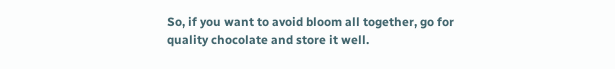So, if you want to avoid bloom all together, go for quality chocolate and store it well.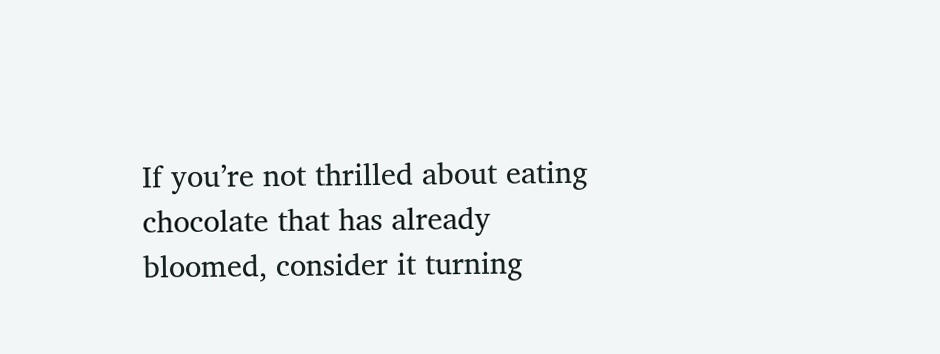If you’re not thrilled about eating chocolate that has already bloomed, consider it turning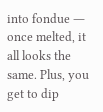into fondue ― once melted, it all looks the same. Plus, you get to dip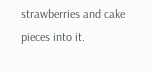strawberries and cake pieces into it.